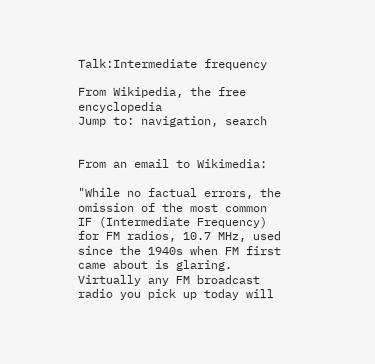Talk:Intermediate frequency

From Wikipedia, the free encyclopedia
Jump to: navigation, search


From an email to Wikimedia:

"While no factual errors, the omission of the most common IF (Intermediate Frequency) for FM radios, 10.7 MHz, used since the 1940s when FM first came about is glaring. Virtually any FM broadcast radio you pick up today will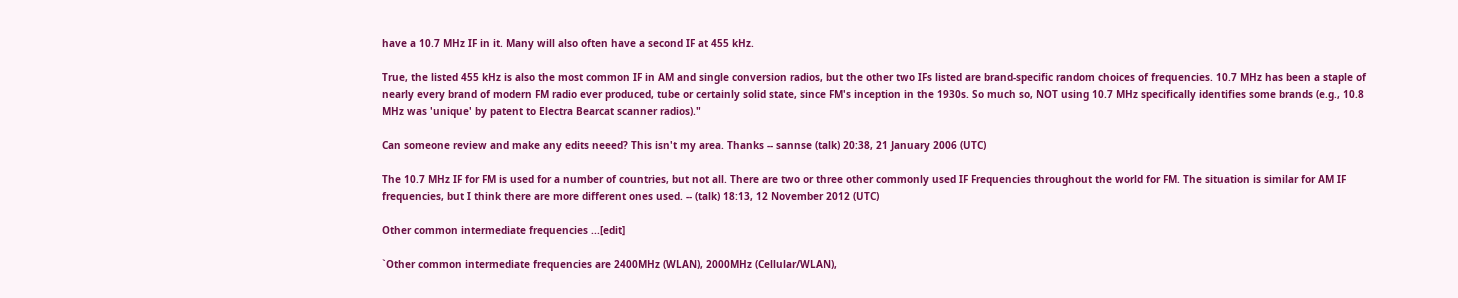have a 10.7 MHz IF in it. Many will also often have a second IF at 455 kHz.

True, the listed 455 kHz is also the most common IF in AM and single conversion radios, but the other two IFs listed are brand-specific random choices of frequencies. 10.7 MHz has been a staple of nearly every brand of modern FM radio ever produced, tube or certainly solid state, since FM's inception in the 1930s. So much so, NOT using 10.7 MHz specifically identifies some brands (e.g., 10.8 MHz was 'unique' by patent to Electra Bearcat scanner radios)."

Can someone review and make any edits neeed? This isn't my area. Thanks -- sannse (talk) 20:38, 21 January 2006 (UTC)

The 10.7 MHz IF for FM is used for a number of countries, but not all. There are two or three other commonly used IF Frequencies throughout the world for FM. The situation is similar for AM IF frequencies, but I think there are more different ones used. -- (talk) 18:13, 12 November 2012 (UTC)

Other common intermediate frequencies ...[edit]

`Other common intermediate frequencies are 2400MHz (WLAN), 2000MHz (Cellular/WLAN),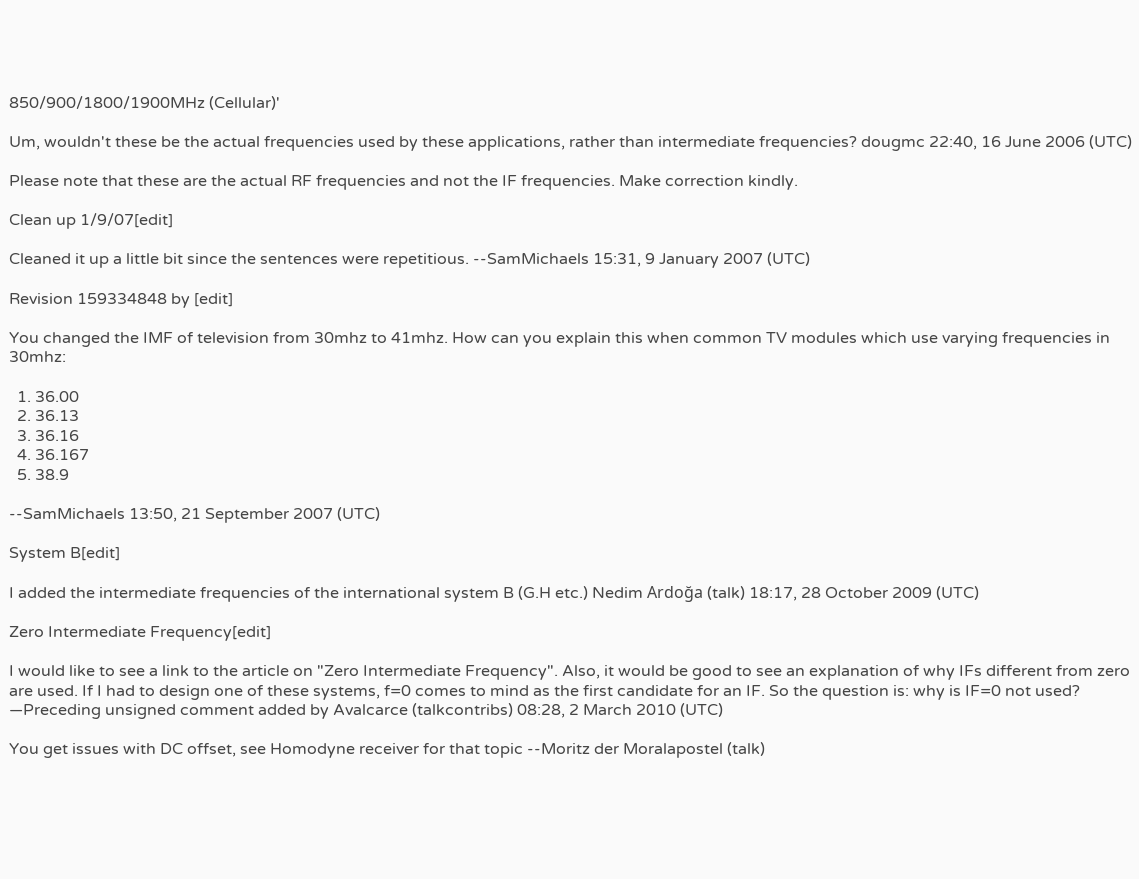850/900/1800/1900MHz (Cellular)'

Um, wouldn't these be the actual frequencies used by these applications, rather than intermediate frequencies? dougmc 22:40, 16 June 2006 (UTC)

Please note that these are the actual RF frequencies and not the IF frequencies. Make correction kindly.

Clean up 1/9/07[edit]

Cleaned it up a little bit since the sentences were repetitious. --SamMichaels 15:31, 9 January 2007 (UTC)

Revision 159334848 by [edit]

You changed the IMF of television from 30mhz to 41mhz. How can you explain this when common TV modules which use varying frequencies in 30mhz:

  1. 36.00
  2. 36.13
  3. 36.16
  4. 36.167
  5. 38.9

--SamMichaels 13:50, 21 September 2007 (UTC)

System B[edit]

I added the intermediate frequencies of the international system B (G.H etc.) Nedim Ardoğa (talk) 18:17, 28 October 2009 (UTC)

Zero Intermediate Frequency[edit]

I would like to see a link to the article on "Zero Intermediate Frequency". Also, it would be good to see an explanation of why IFs different from zero are used. If I had to design one of these systems, f=0 comes to mind as the first candidate for an IF. So the question is: why is IF=0 not used? —Preceding unsigned comment added by Avalcarce (talkcontribs) 08:28, 2 March 2010 (UTC)

You get issues with DC offset, see Homodyne receiver for that topic --Moritz der Moralapostel (talk)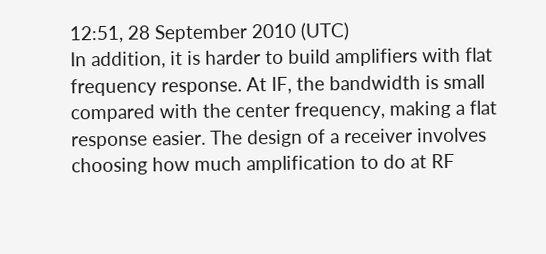12:51, 28 September 2010 (UTC)
In addition, it is harder to build amplifiers with flat frequency response. At IF, the bandwidth is small compared with the center frequency, making a flat response easier. The design of a receiver involves choosing how much amplification to do at RF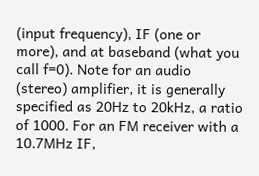(input frequency), IF (one or more), and at baseband (what you call f=0). Note for an audio (stereo) amplifier, it is generally specified as 20Hz to 20kHz, a ratio of 1000. For an FM receiver with a 10.7MHz IF,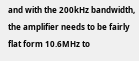and with the 200kHz bandwidth, the amplifier needs to be fairly flat form 10.6MHz to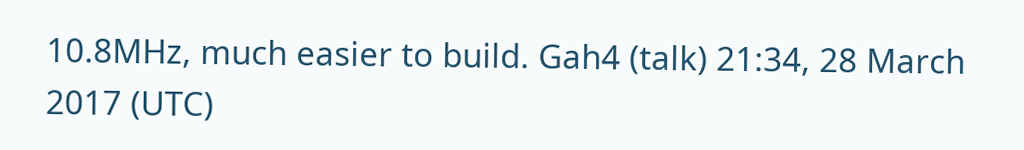10.8MHz, much easier to build. Gah4 (talk) 21:34, 28 March 2017 (UTC)